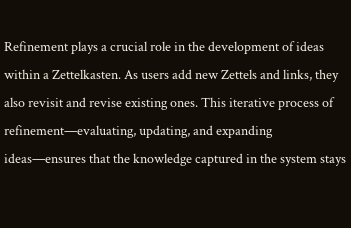Refinement plays a crucial role in the development of ideas within a Zettelkasten. As users add new Zettels and links, they also revisit and revise existing ones. This iterative process of refinement—evaluating, updating, and expanding ideas—ensures that the knowledge captured in the system stays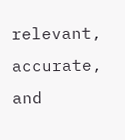relevant, accurate, and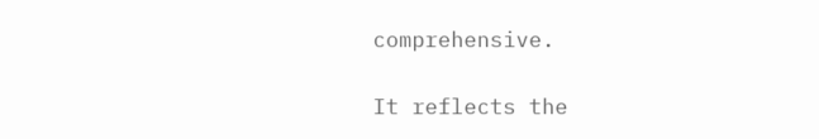comprehensive.

It reflects the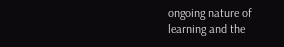ongoing nature of learning and the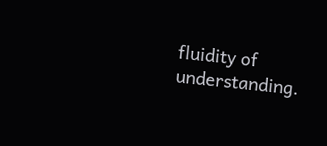fluidity of understanding.